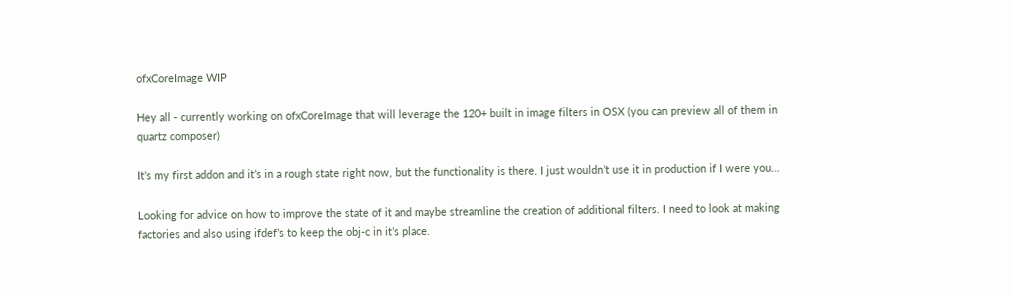ofxCoreImage WIP

Hey all - currently working on ofxCoreImage that will leverage the 120+ built in image filters in OSX (you can preview all of them in quartz composer)

It’s my first addon and it’s in a rough state right now, but the functionality is there. I just wouldn’t use it in production if I were you…

Looking for advice on how to improve the state of it and maybe streamline the creation of additional filters. I need to look at making factories and also using ifdef’s to keep the obj-c in it’s place.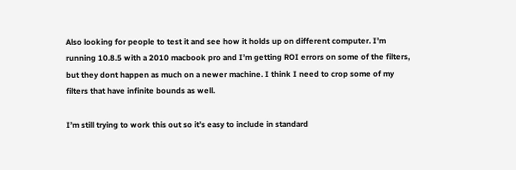Also looking for people to test it and see how it holds up on different computer. I’m running 10.8.5 with a 2010 macbook pro and I’m getting ROI errors on some of the filters, but they dont happen as much on a newer machine. I think I need to crop some of my filters that have infinite bounds as well.

I’m still trying to work this out so it’s easy to include in standard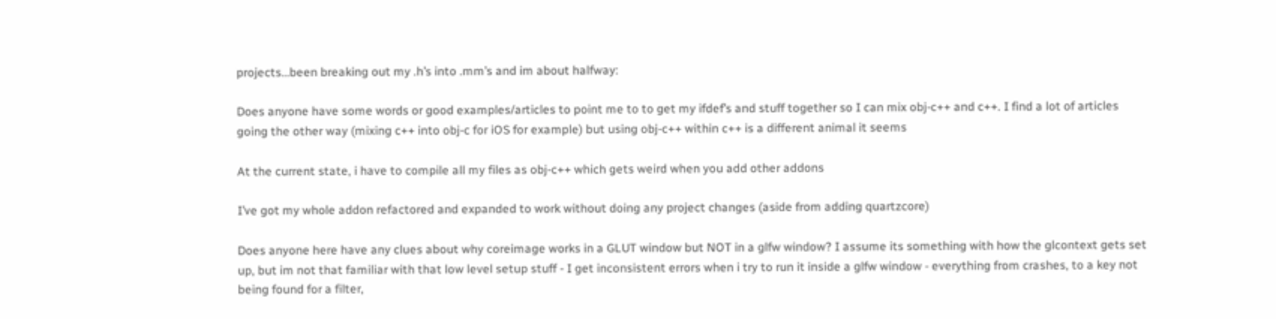projects…been breaking out my .h’s into .mm’s and im about halfway:

Does anyone have some words or good examples/articles to point me to to get my ifdef’s and stuff together so I can mix obj-c++ and c++. I find a lot of articles going the other way (mixing c++ into obj-c for iOS for example) but using obj-c++ within c++ is a different animal it seems

At the current state, i have to compile all my files as obj-c++ which gets weird when you add other addons

I’ve got my whole addon refactored and expanded to work without doing any project changes (aside from adding quartzcore)

Does anyone here have any clues about why coreimage works in a GLUT window but NOT in a glfw window? I assume its something with how the glcontext gets set up, but im not that familiar with that low level setup stuff - I get inconsistent errors when i try to run it inside a glfw window - everything from crashes, to a key not being found for a filter,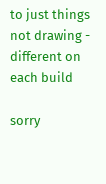to just things not drawing - different on each build

sorry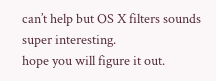can’t help but OS X filters sounds super interesting.
hope you will figure it out.